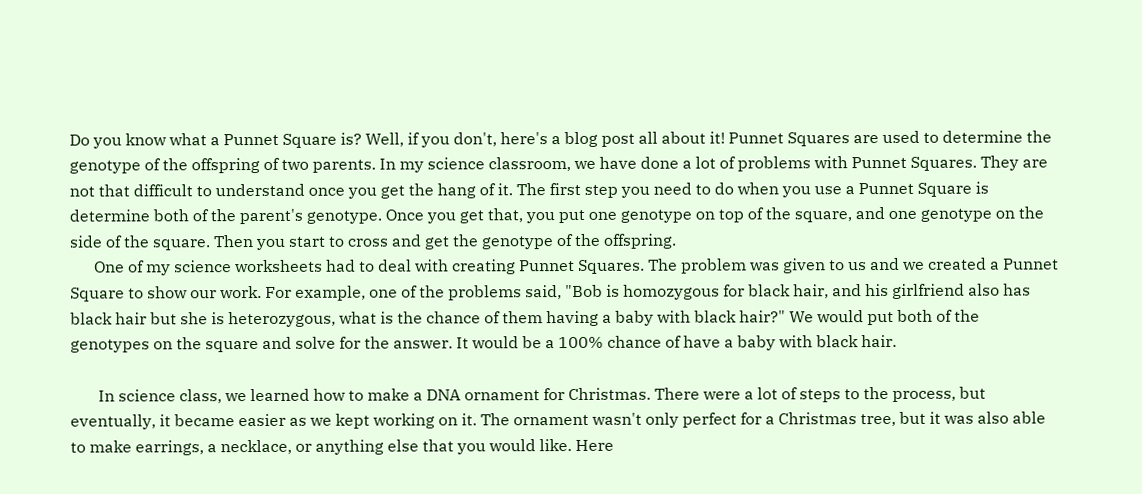Do you know what a Punnet Square is? Well, if you don't, here's a blog post all about it! Punnet Squares are used to determine the genotype of the offspring of two parents. In my science classroom, we have done a lot of problems with Punnet Squares. They are not that difficult to understand once you get the hang of it. The first step you need to do when you use a Punnet Square is determine both of the parent's genotype. Once you get that, you put one genotype on top of the square, and one genotype on the side of the square. Then you start to cross and get the genotype of the offspring.
      One of my science worksheets had to deal with creating Punnet Squares. The problem was given to us and we created a Punnet Square to show our work. For example, one of the problems said, "Bob is homozygous for black hair, and his girlfriend also has black hair but she is heterozygous, what is the chance of them having a baby with black hair?" We would put both of the genotypes on the square and solve for the answer. It would be a 100% chance of have a baby with black hair.

       In science class, we learned how to make a DNA ornament for Christmas. There were a lot of steps to the process, but eventually, it became easier as we kept working on it. The ornament wasn't only perfect for a Christmas tree, but it was also able to make earrings, a necklace, or anything else that you would like. Here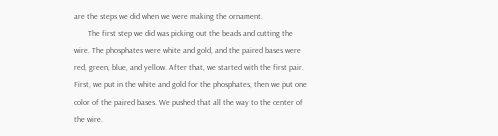are the steps we did when we were making the ornament.
       The first step we did was picking out the beads and cutting the wire. The phosphates were white and gold, and the paired bases were red, green, blue, and yellow. After that, we started with the first pair. First, we put in the white and gold for the phosphates, then we put one color of the paired bases. We pushed that all the way to the center of the wire.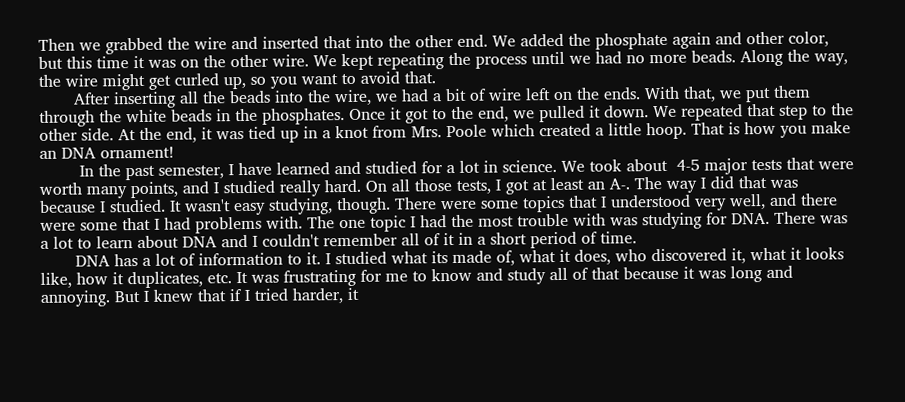Then we grabbed the wire and inserted that into the other end. We added the phosphate again and other color, but this time it was on the other wire. We kept repeating the process until we had no more beads. Along the way, the wire might get curled up, so you want to avoid that.
       After inserting all the beads into the wire, we had a bit of wire left on the ends. With that, we put them through the white beads in the phosphates. Once it got to the end, we pulled it down. We repeated that step to the other side. At the end, it was tied up in a knot from Mrs. Poole which created a little hoop. That is how you make an DNA ornament!
        In the past semester, I have learned and studied for a lot in science. We took about  4-5 major tests that were worth many points, and I studied really hard. On all those tests, I got at least an A-. The way I did that was because I studied. It wasn't easy studying, though. There were some topics that I understood very well, and there were some that I had problems with. The one topic I had the most trouble with was studying for DNA. There was a lot to learn about DNA and I couldn't remember all of it in a short period of time.
       DNA has a lot of information to it. I studied what its made of, what it does, who discovered it, what it looks like, how it duplicates, etc. It was frustrating for me to know and study all of that because it was long and annoying. But I knew that if I tried harder, it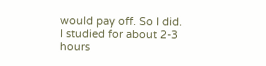would pay off. So I did. I studied for about 2-3 hours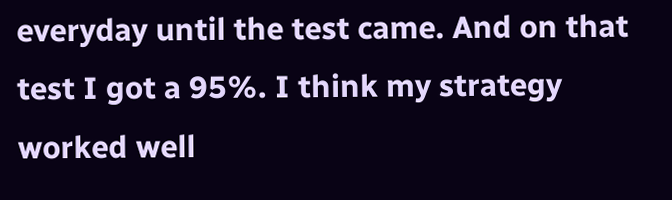everyday until the test came. And on that test I got a 95%. I think my strategy worked well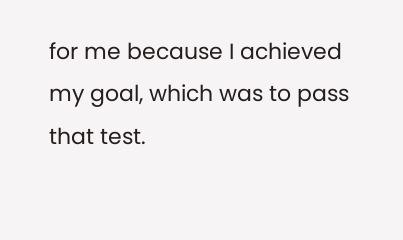for me because I achieved my goal, which was to pass that test.